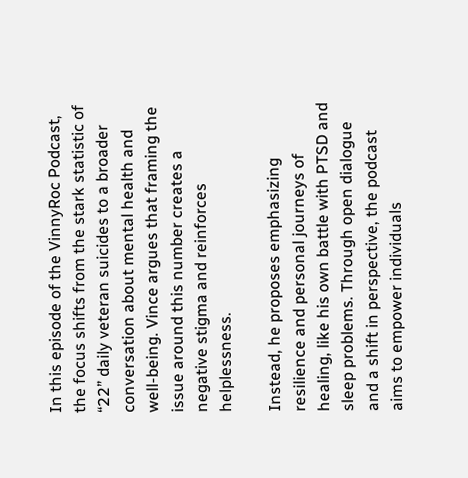In this episode of the VinnyRoc Podcast, the focus shifts from the stark statistic of “22” daily veteran suicides to a broader conversation about mental health and well-being. Vince argues that framing the issue around this number creates a negative stigma and reinforces helplessness.

Instead, he proposes emphasizing resilience and personal journeys of healing, like his own battle with PTSD and sleep problems. Through open dialogue and a shift in perspective, the podcast aims to empower individuals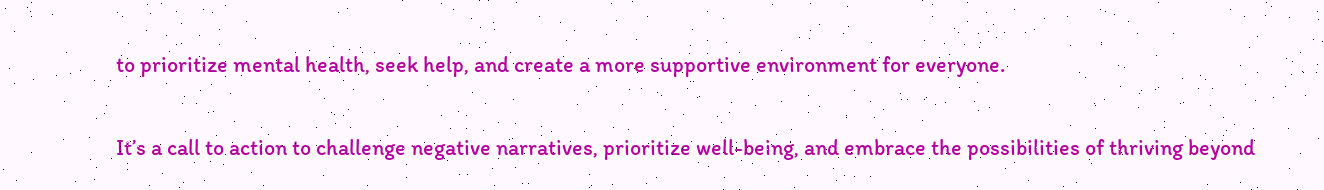to prioritize mental health, seek help, and create a more supportive environment for everyone.

It’s a call to action to challenge negative narratives, prioritize well-being, and embrace the possibilities of thriving beyond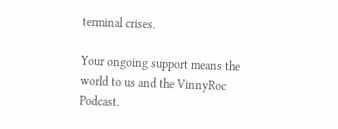terminal crises.

Your ongoing support means the world to us and the VinnyRoc Podcast.